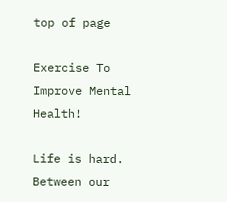top of page

Exercise To Improve Mental Health!

Life is hard. Between our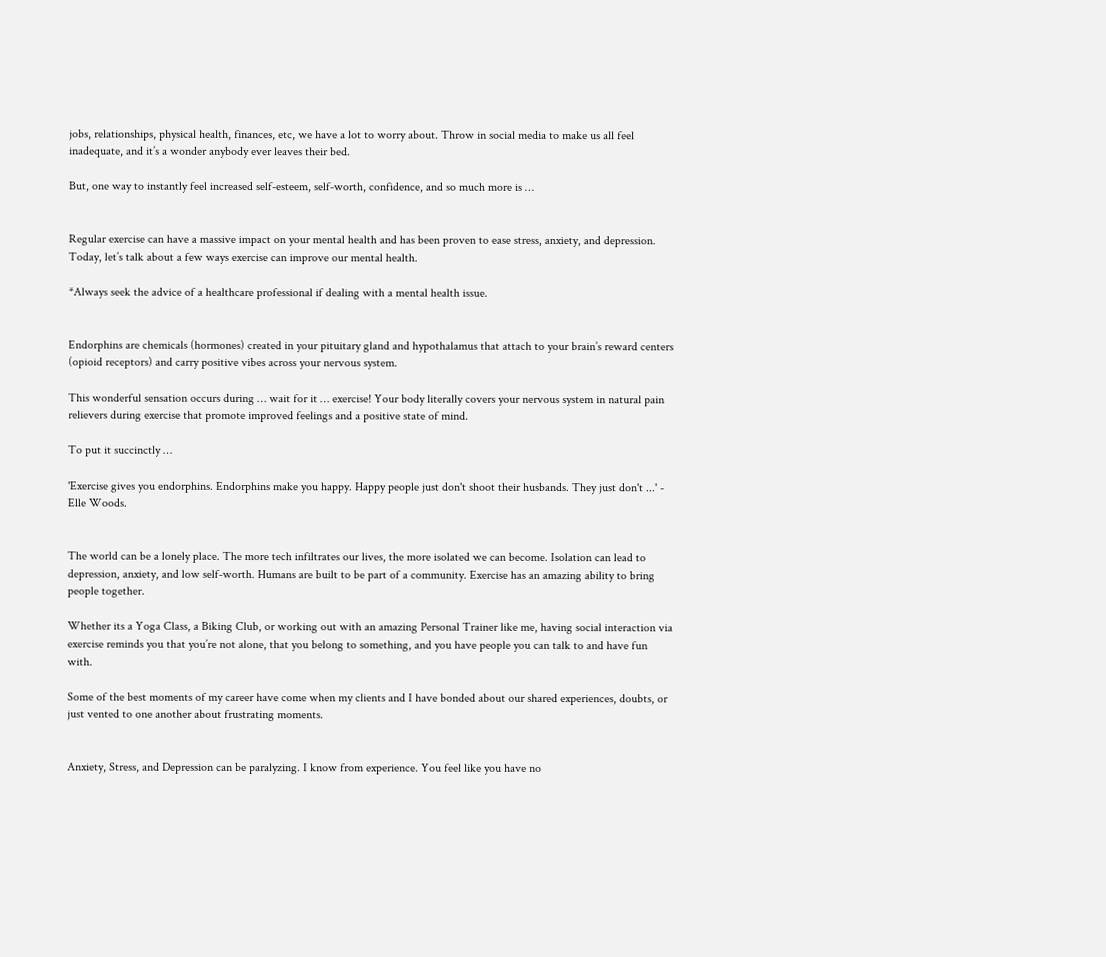jobs, relationships, physical health, finances, etc, we have a lot to worry about. Throw in social media to make us all feel inadequate, and it’s a wonder anybody ever leaves their bed.

But, one way to instantly feel increased self-esteem, self-worth, confidence, and so much more is …


Regular exercise can have a massive impact on your mental health and has been proven to ease stress, anxiety, and depression. Today, let’s talk about a few ways exercise can improve our mental health.

*Always seek the advice of a healthcare professional if dealing with a mental health issue.


Endorphins are chemicals (hormones) created in your pituitary gland and hypothalamus that attach to your brain’s reward centers (opioid receptors) and carry positive vibes across your nervous system.

This wonderful sensation occurs during … wait for it … exercise! Your body literally covers your nervous system in natural pain relievers during exercise that promote improved feelings and a positive state of mind.

To put it succinctly …

'Exercise gives you endorphins. Endorphins make you happy. Happy people just don't shoot their husbands. They just don't ...' - Elle Woods.


The world can be a lonely place. The more tech infiltrates our lives, the more isolated we can become. Isolation can lead to depression, anxiety, and low self-worth. Humans are built to be part of a community. Exercise has an amazing ability to bring people together.

Whether its a Yoga Class, a Biking Club, or working out with an amazing Personal Trainer like me, having social interaction via exercise reminds you that you’re not alone, that you belong to something, and you have people you can talk to and have fun with.

Some of the best moments of my career have come when my clients and I have bonded about our shared experiences, doubts, or just vented to one another about frustrating moments.


Anxiety, Stress, and Depression can be paralyzing. I know from experience. You feel like you have no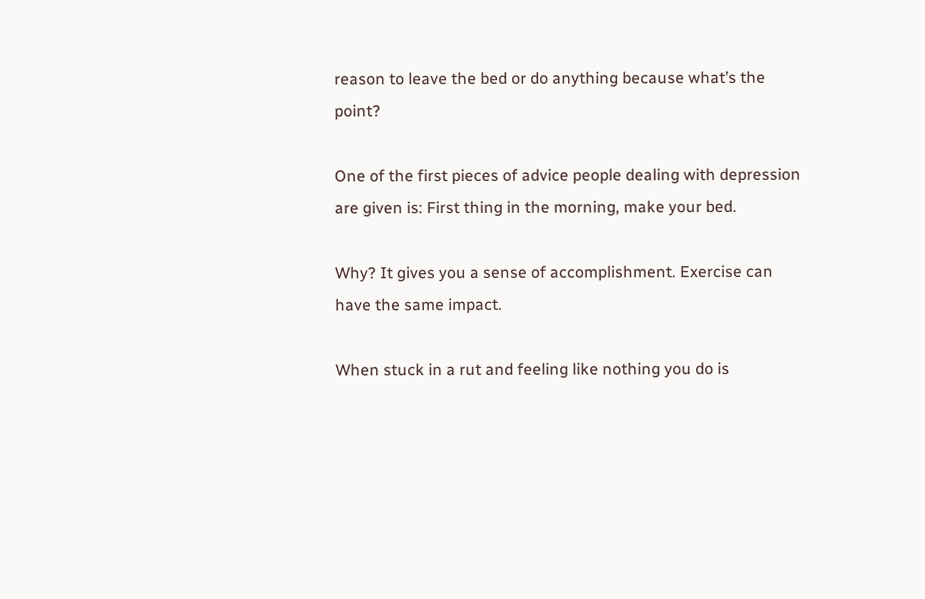reason to leave the bed or do anything because what’s the point?

One of the first pieces of advice people dealing with depression are given is: First thing in the morning, make your bed.

Why? It gives you a sense of accomplishment. Exercise can have the same impact.

When stuck in a rut and feeling like nothing you do is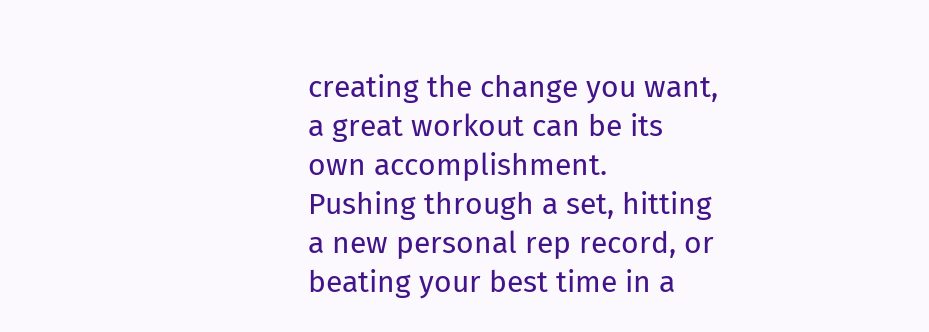creating the change you want, a great workout can be its own accomplishment. Pushing through a set, hitting a new personal rep record, or beating your best time in a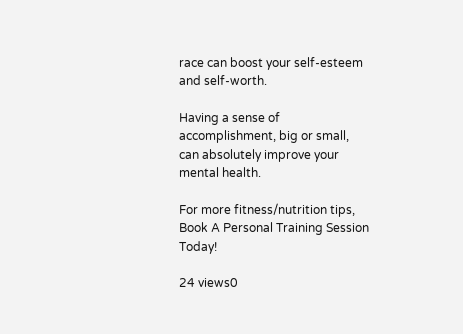race can boost your self-esteem and self-worth.

Having a sense of accomplishment, big or small, can absolutely improve your mental health.

For more fitness/nutrition tips, Book A Personal Training Session Today!

24 views0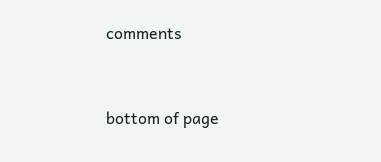comments


bottom of page